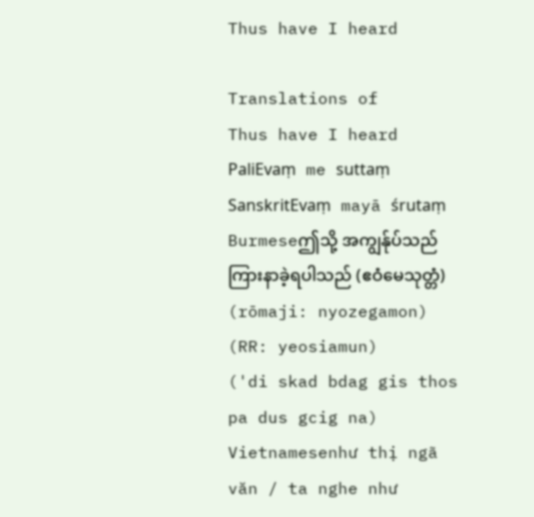Thus have I heard

Translations of
Thus have I heard
PaliEvaṃ me suttaṃ
SanskritEvaṃ mayā śrutaṃ
Burmeseဤသို့ အကျွန်ုပ်သည် ကြားနာခဲ့ရပါသည် (ဧဝံမေသုတ္တံ)
(rōmaji: nyozegamon)
(RR: yeosiamun)
('di skad bdag gis thos pa dus gcig na)
Vietnamesenhư thị ngã văn / ta nghe như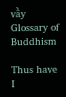vầy
Glossary of Buddhism

Thus have I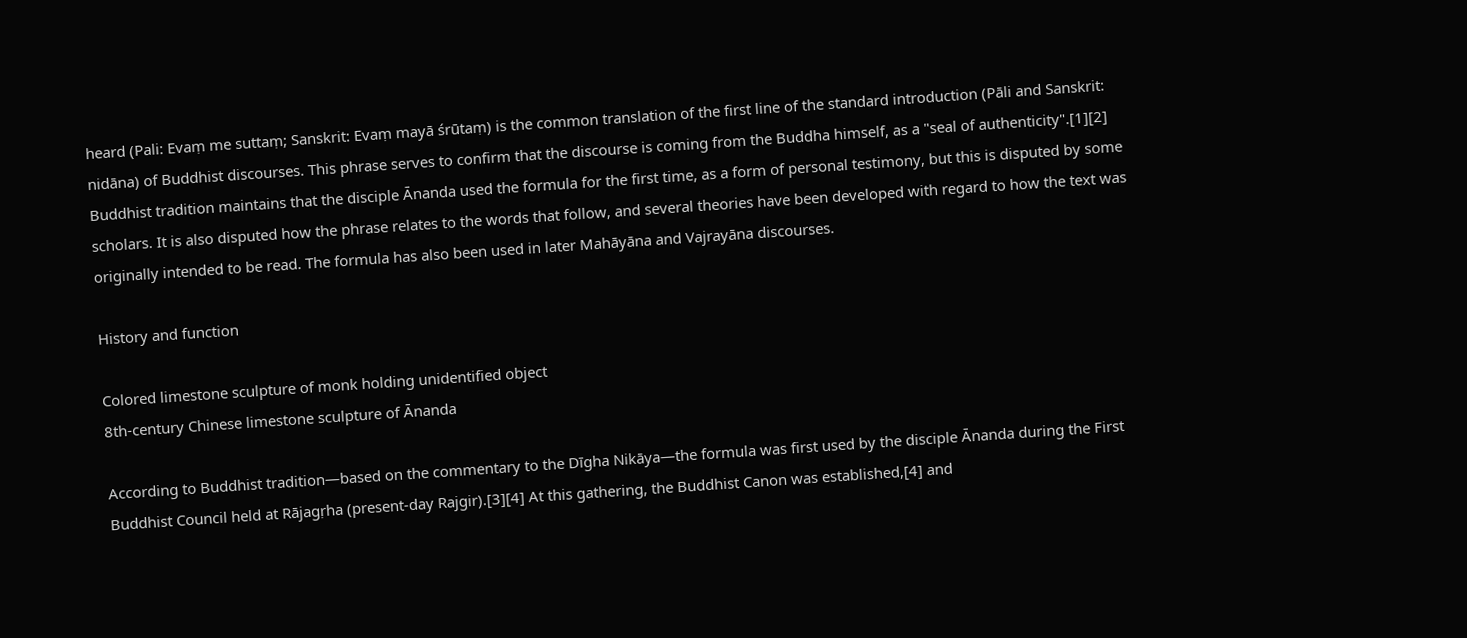heard (Pali: Evaṃ me suttaṃ; Sanskrit: Evaṃ mayā śrūtaṃ) is the common translation of the first line of the standard introduction (Pāli and Sanskrit: nidāna) of Buddhist discourses. This phrase serves to confirm that the discourse is coming from the Buddha himself, as a "seal of authenticity".[1][2] Buddhist tradition maintains that the disciple Ānanda used the formula for the first time, as a form of personal testimony, but this is disputed by some scholars. It is also disputed how the phrase relates to the words that follow, and several theories have been developed with regard to how the text was originally intended to be read. The formula has also been used in later Mahāyāna and Vajrayāna discourses.

History and function

Colored limestone sculpture of monk holding unidentified object
8th-century Chinese limestone sculpture of Ānanda

According to Buddhist tradition—based on the commentary to the Dīgha Nikāya—the formula was first used by the disciple Ānanda during the First Buddhist Council held at Rājagṛha (present-day Rajgir).[3][4] At this gathering, the Buddhist Canon was established,[4] and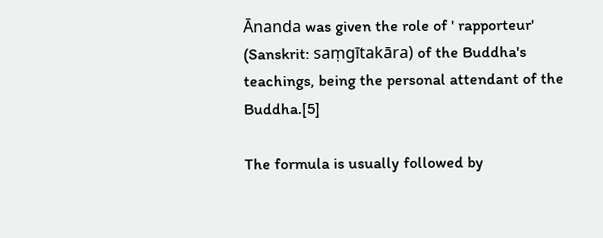Ānanda was given the role of ' rapporteur' (Sanskrit: saṃgītakāra) of the Buddha's teachings, being the personal attendant of the Buddha.[5]

The formula is usually followed by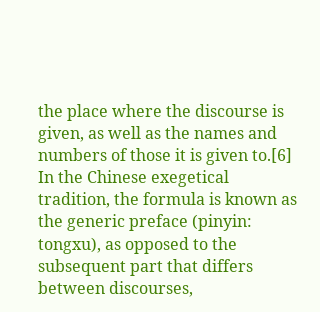the place where the discourse is given, as well as the names and numbers of those it is given to.[6] In the Chinese exegetical tradition, the formula is known as the generic preface (pinyin: tongxu), as opposed to the subsequent part that differs between discourses,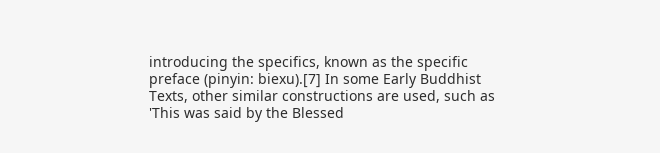introducing the specifics, known as the specific preface (pinyin: biexu).[7] In some Early Buddhist Texts, other similar constructions are used, such as 'This was said by the Blessed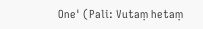One' (Pali: Vutaṃ hetaṃ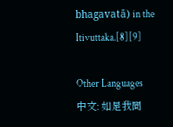bhagavatā) in the Itivuttaka.[8][9]

Other Languages
中文: 如是我聞